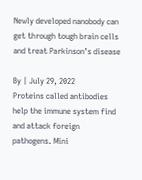Newly developed nanobody can get through tough brain cells and treat Parkinson’s disease

By | July 29, 2022
Proteins called antibodies help the immune system find and attack foreign pathogens. Mini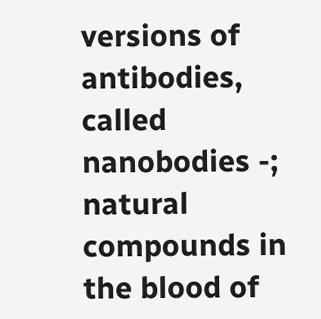versions of antibodies, called nanobodies -; natural compounds in the blood of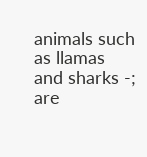animals such as llamas and sharks -; are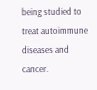being studied to treat autoimmune diseases and cancer.